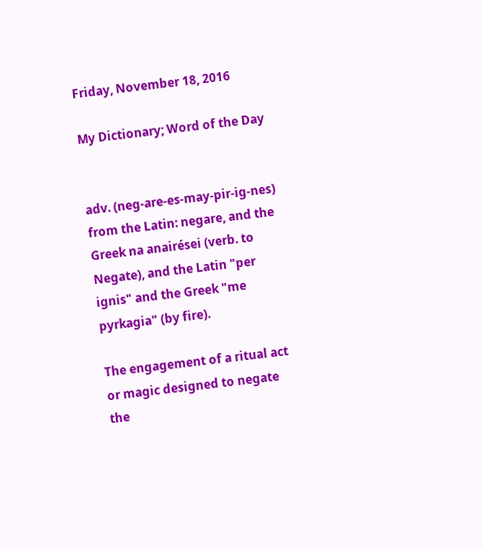Friday, November 18, 2016

My Dictionary; Word of the Day


adv. (neg-are-es-may-pir-ig-nes) from the Latin: negare, and the Greek na anairései (verb. to Negate), and the Latin "per ignis" and the Greek "me pyrkagia" (by fire).

The engagement of a ritual act or magic designed to negate the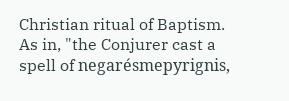Christian ritual of Baptism. As in, "the Conjurer cast a spell of negarésmepyrignis,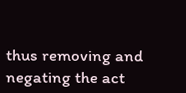thus removing and negating the act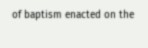of baptism enacted on the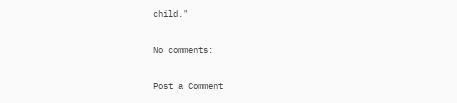child."

No comments:

Post a Comment